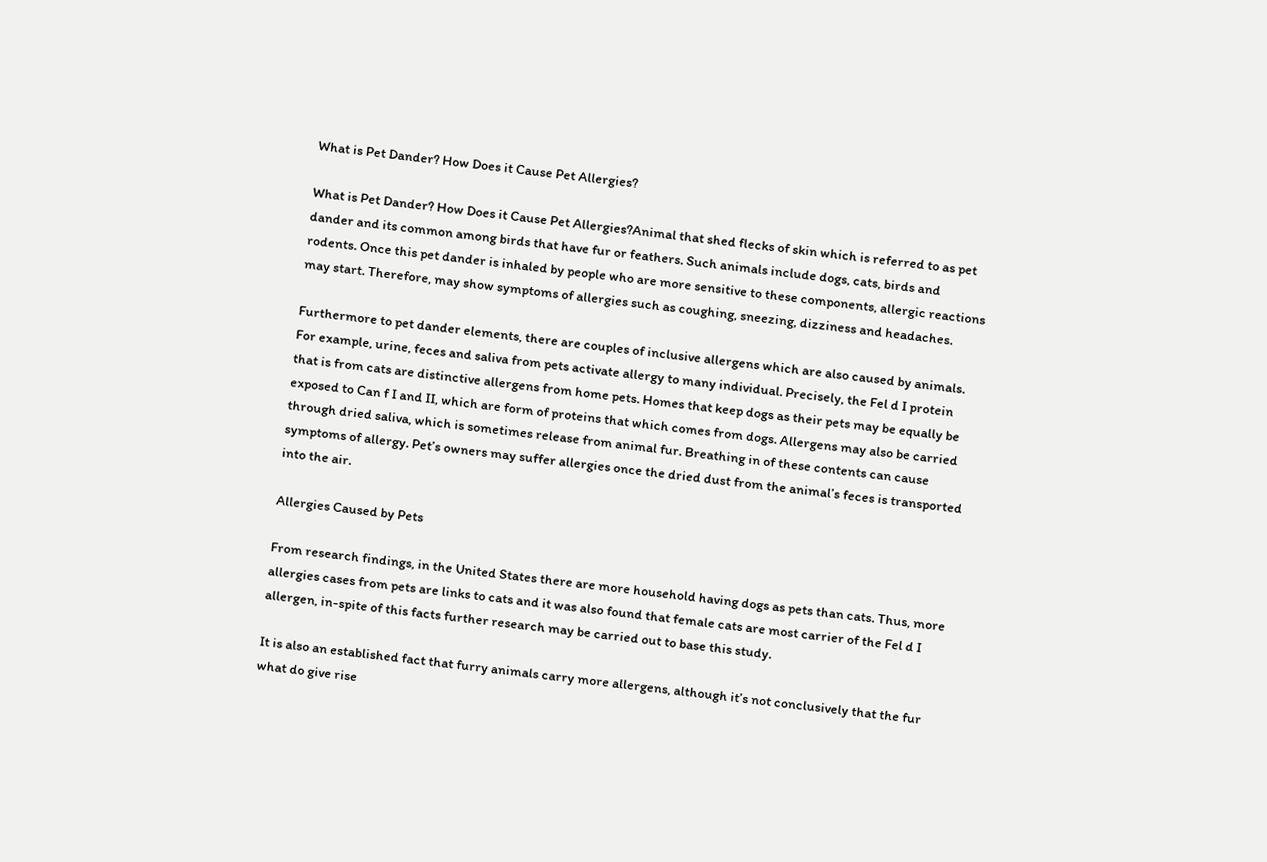What is Pet Dander? How Does it Cause Pet Allergies?

What is Pet Dander? How Does it Cause Pet Allergies?Animal that shed flecks of skin which is referred to as pet dander and its common among birds that have fur or feathers. Such animals include dogs, cats, birds and rodents. Once this pet dander is inhaled by people who are more sensitive to these components, allergic reactions may start. Therefore, may show symptoms of allergies such as coughing, sneezing, dizziness and headaches.

Furthermore to pet dander elements, there are couples of inclusive allergens which are also caused by animals. For example, urine, feces and saliva from pets activate allergy to many individual. Precisely, the Fel d I protein that is from cats are distinctive allergens from home pets. Homes that keep dogs as their pets may be equally be exposed to Can f I and II, which are form of proteins that which comes from dogs. Allergens may also be carried through dried saliva, which is sometimes release from animal fur. Breathing in of these contents can cause symptoms of allergy. Pet’s owners may suffer allergies once the dried dust from the animal’s feces is transported into the air.

Allergies Caused by Pets

From research findings, in the United States there are more household having dogs as pets than cats. Thus, more allergies cases from pets are links to cats and it was also found that female cats are most carrier of the Fel d I allergen, in-spite of this facts further research may be carried out to base this study.

It is also an established fact that furry animals carry more allergens, although it’s not conclusively that the fur what do give rise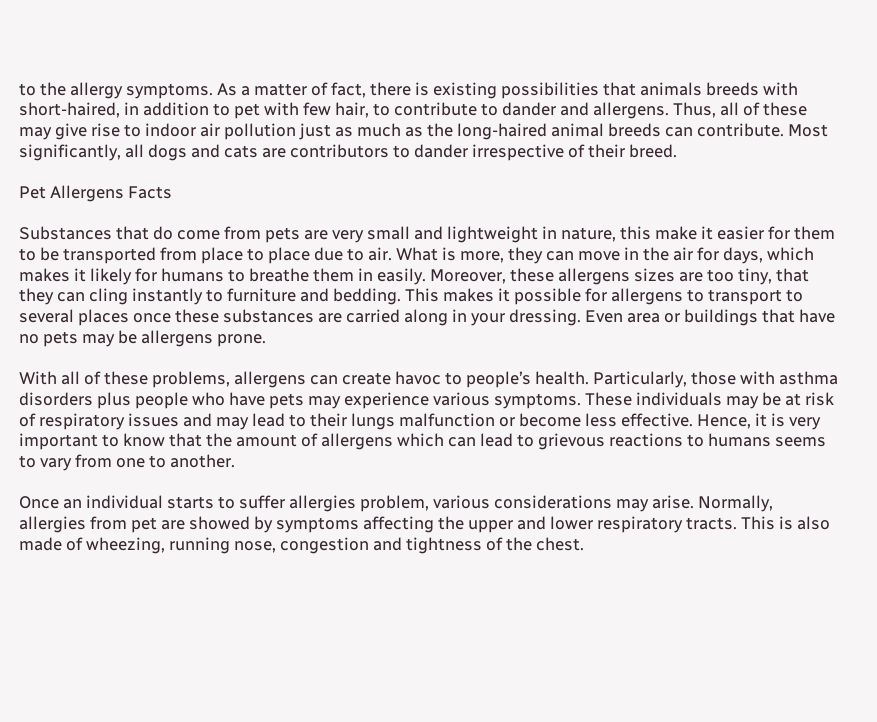to the allergy symptoms. As a matter of fact, there is existing possibilities that animals breeds with short-haired, in addition to pet with few hair, to contribute to dander and allergens. Thus, all of these may give rise to indoor air pollution just as much as the long-haired animal breeds can contribute. Most significantly, all dogs and cats are contributors to dander irrespective of their breed.

Pet Allergens Facts

Substances that do come from pets are very small and lightweight in nature, this make it easier for them to be transported from place to place due to air. What is more, they can move in the air for days, which makes it likely for humans to breathe them in easily. Moreover, these allergens sizes are too tiny, that they can cling instantly to furniture and bedding. This makes it possible for allergens to transport to several places once these substances are carried along in your dressing. Even area or buildings that have no pets may be allergens prone.

With all of these problems, allergens can create havoc to people’s health. Particularly, those with asthma disorders plus people who have pets may experience various symptoms. These individuals may be at risk of respiratory issues and may lead to their lungs malfunction or become less effective. Hence, it is very important to know that the amount of allergens which can lead to grievous reactions to humans seems to vary from one to another.

Once an individual starts to suffer allergies problem, various considerations may arise. Normally, allergies from pet are showed by symptoms affecting the upper and lower respiratory tracts. This is also made of wheezing, running nose, congestion and tightness of the chest.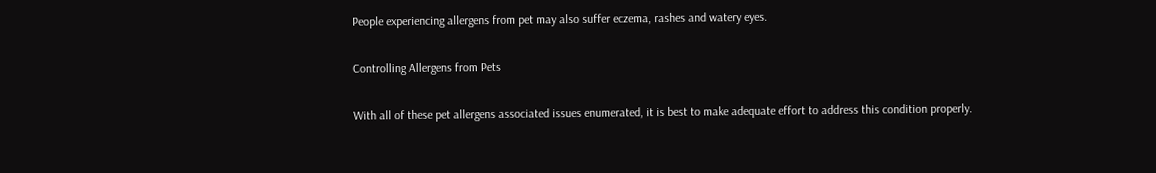People experiencing allergens from pet may also suffer eczema, rashes and watery eyes.

Controlling Allergens from Pets

With all of these pet allergens associated issues enumerated, it is best to make adequate effort to address this condition properly.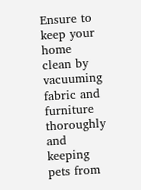Ensure to keep your home clean by vacuuming fabric and furniture thoroughly and keeping pets from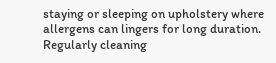staying or sleeping on upholstery where allergens can lingers for long duration. Regularly cleaning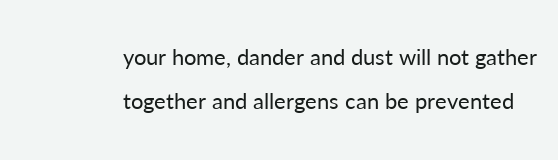your home, dander and dust will not gather together and allergens can be prevented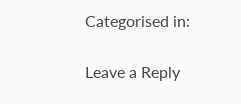Categorised in:

Leave a Reply